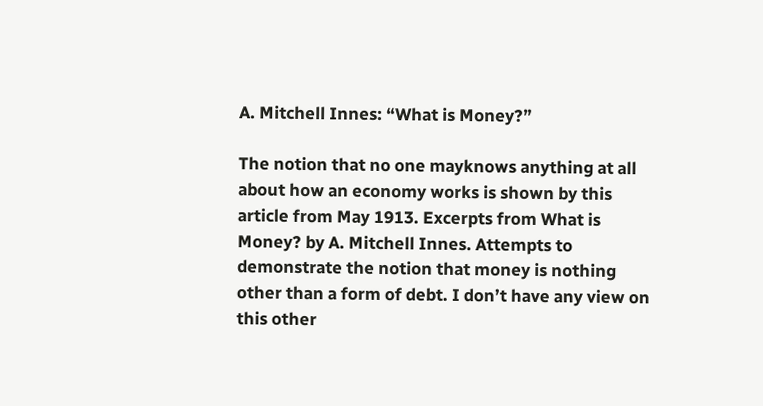A. Mitchell Innes: “What is Money?”

The notion that no one mayknows anything at all about how an economy works is shown by this article from May 1913. Excerpts from What is Money? by A. Mitchell Innes. Attempts to demonstrate the notion that money is nothing other than a form of debt. I don’t have any view on this other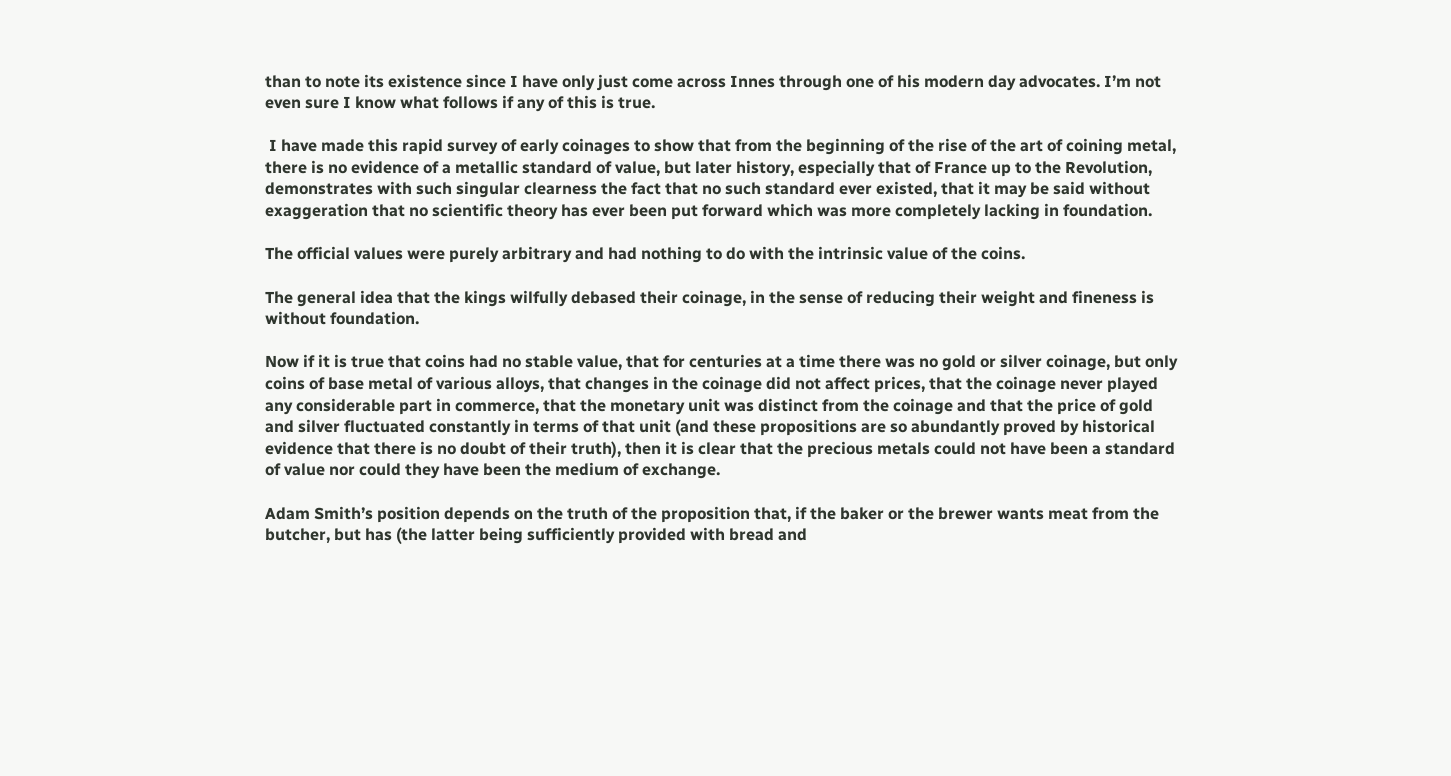than to note its existence since I have only just come across Innes through one of his modern day advocates. I’m not even sure I know what follows if any of this is true.

 I have made this rapid survey of early coinages to show that from the beginning of the rise of the art of coining metal, there is no evidence of a metallic standard of value, but later history, especially that of France up to the Revolution, demonstrates with such singular clearness the fact that no such standard ever existed, that it may be said without exaggeration that no scientific theory has ever been put forward which was more completely lacking in foundation.

The official values were purely arbitrary and had nothing to do with the intrinsic value of the coins.

The general idea that the kings wilfully debased their coinage, in the sense of reducing their weight and fineness is without foundation.

Now if it is true that coins had no stable value, that for centuries at a time there was no gold or silver coinage, but only coins of base metal of various alloys, that changes in the coinage did not affect prices, that the coinage never played any considerable part in commerce, that the monetary unit was distinct from the coinage and that the price of gold and silver fluctuated constantly in terms of that unit (and these propositions are so abundantly proved by historical evidence that there is no doubt of their truth), then it is clear that the precious metals could not have been a standard of value nor could they have been the medium of exchange.

Adam Smith’s position depends on the truth of the proposition that, if the baker or the brewer wants meat from the butcher, but has (the latter being sufficiently provided with bread and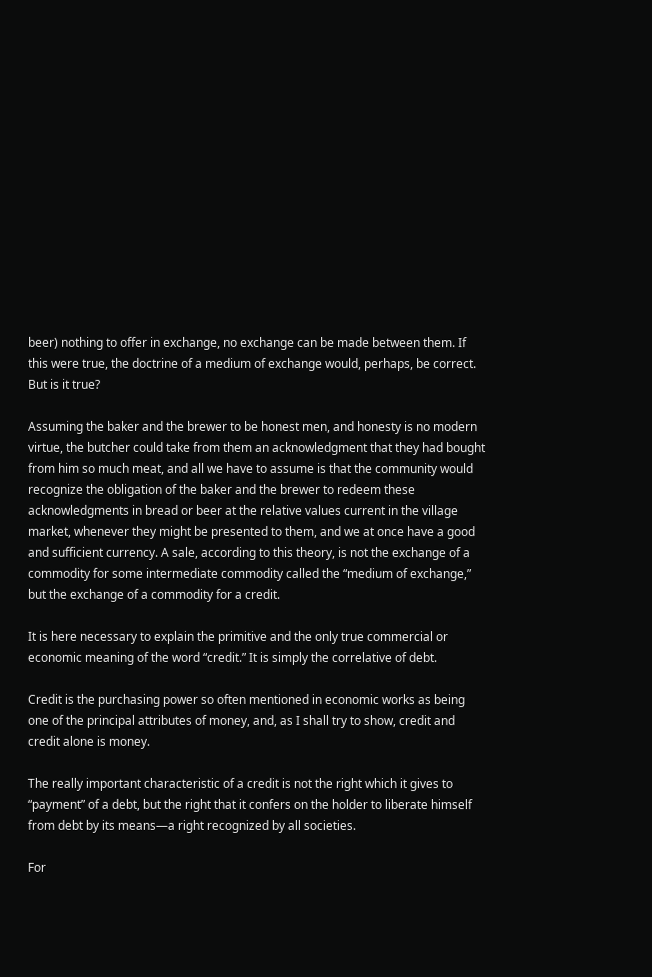beer) nothing to offer in exchange, no exchange can be made between them. If this were true, the doctrine of a medium of exchange would, perhaps, be correct. But is it true?

Assuming the baker and the brewer to be honest men, and honesty is no modern virtue, the butcher could take from them an acknowledgment that they had bought from him so much meat, and all we have to assume is that the community would recognize the obligation of the baker and the brewer to redeem these acknowledgments in bread or beer at the relative values current in the village market, whenever they might be presented to them, and we at once have a good and sufficient currency. A sale, according to this theory, is not the exchange of a commodity for some intermediate commodity called the “medium of exchange,” but the exchange of a commodity for a credit.

It is here necessary to explain the primitive and the only true commercial or economic meaning of the word “credit.” It is simply the correlative of debt.

Credit is the purchasing power so often mentioned in economic works as being one of the principal attributes of money, and, as I shall try to show, credit and credit alone is money.

The really important characteristic of a credit is not the right which it gives to “payment” of a debt, but the right that it confers on the holder to liberate himself from debt by its means—a right recognized by all societies.

For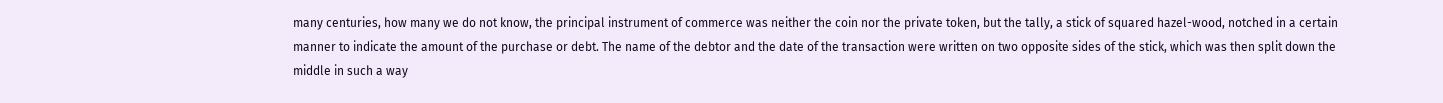many centuries, how many we do not know, the principal instrument of commerce was neither the coin nor the private token, but the tally, a stick of squared hazel-wood, notched in a certain manner to indicate the amount of the purchase or debt. The name of the debtor and the date of the transaction were written on two opposite sides of the stick, which was then split down the middle in such a way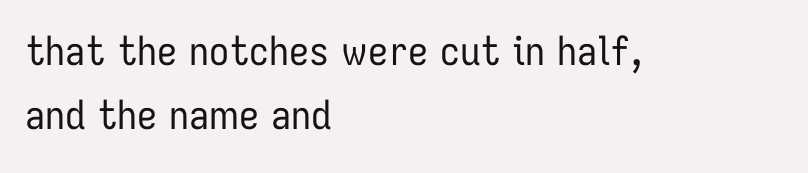that the notches were cut in half, and the name and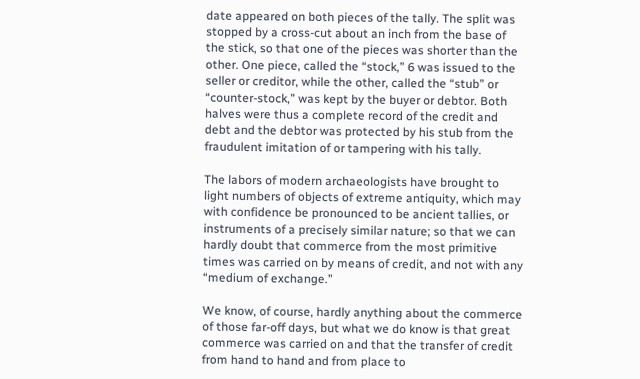date appeared on both pieces of the tally. The split was stopped by a cross-cut about an inch from the base of the stick, so that one of the pieces was shorter than the other. One piece, called the “stock,” 6 was issued to the seller or creditor, while the other, called the “stub” or “counter-stock,” was kept by the buyer or debtor. Both halves were thus a complete record of the credit and debt and the debtor was protected by his stub from the fraudulent imitation of or tampering with his tally.

The labors of modern archaeologists have brought to light numbers of objects of extreme antiquity, which may with confidence be pronounced to be ancient tallies, or instruments of a precisely similar nature; so that we can hardly doubt that commerce from the most primitive times was carried on by means of credit, and not with any “medium of exchange.”

We know, of course, hardly anything about the commerce of those far-off days, but what we do know is that great commerce was carried on and that the transfer of credit from hand to hand and from place to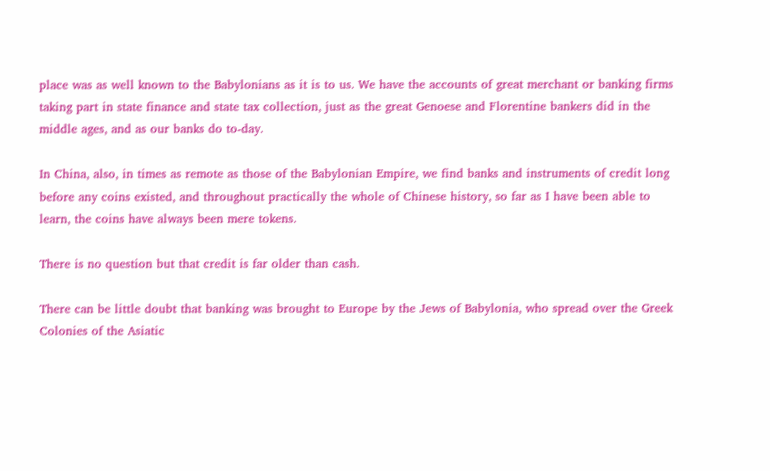place was as well known to the Babylonians as it is to us. We have the accounts of great merchant or banking firms taking part in state finance and state tax collection, just as the great Genoese and Florentine bankers did in the middle ages, and as our banks do to-day.

In China, also, in times as remote as those of the Babylonian Empire, we find banks and instruments of credit long before any coins existed, and throughout practically the whole of Chinese history, so far as I have been able to learn, the coins have always been mere tokens.

There is no question but that credit is far older than cash.

There can be little doubt that banking was brought to Europe by the Jews of Babylonia, who spread over the Greek Colonies of the Asiatic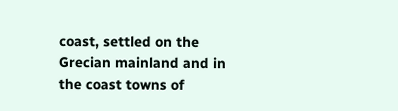coast, settled on the Grecian mainland and in the coast towns of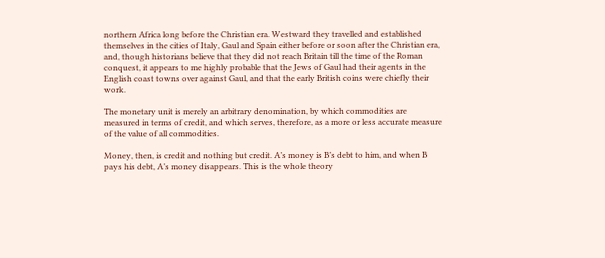northern Africa long before the Christian era. Westward they travelled and established themselves in the cities of Italy, Gaul and Spain either before or soon after the Christian era, and, though historians believe that they did not reach Britain till the time of the Roman conquest, it appears to me highly probable that the Jews of Gaul had their agents in the English coast towns over against Gaul, and that the early British coins were chiefly their work.

The monetary unit is merely an arbitrary denomination, by which commodities are measured in terms of credit, and which serves, therefore, as a more or less accurate measure of the value of all commodities.

Money, then, is credit and nothing but credit. A’s money is B’s debt to him, and when B pays his debt, A’s money disappears. This is the whole theory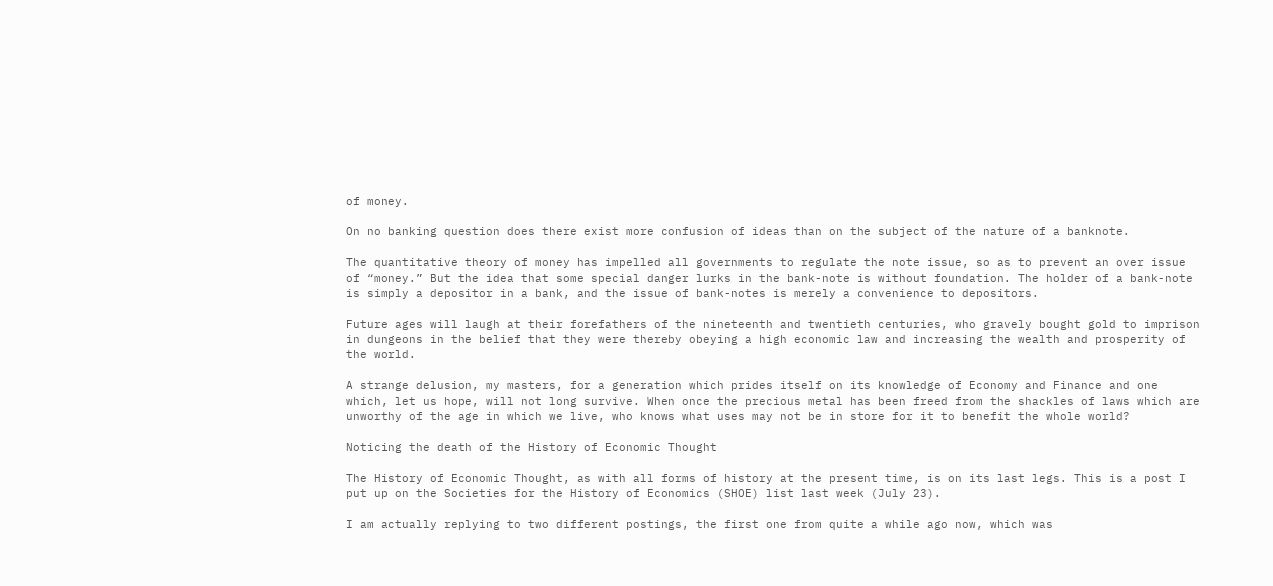of money.

On no banking question does there exist more confusion of ideas than on the subject of the nature of a banknote.

The quantitative theory of money has impelled all governments to regulate the note issue, so as to prevent an over issue of “money.” But the idea that some special danger lurks in the bank-note is without foundation. The holder of a bank-note is simply a depositor in a bank, and the issue of bank-notes is merely a convenience to depositors.

Future ages will laugh at their forefathers of the nineteenth and twentieth centuries, who gravely bought gold to imprison in dungeons in the belief that they were thereby obeying a high economic law and increasing the wealth and prosperity of the world.

A strange delusion, my masters, for a generation which prides itself on its knowledge of Economy and Finance and one which, let us hope, will not long survive. When once the precious metal has been freed from the shackles of laws which are unworthy of the age in which we live, who knows what uses may not be in store for it to benefit the whole world?

Noticing the death of the History of Economic Thought

The History of Economic Thought, as with all forms of history at the present time, is on its last legs. This is a post I put up on the Societies for the History of Economics (SHOE) list last week (July 23).

I am actually replying to two different postings, the first one from quite a while ago now, which was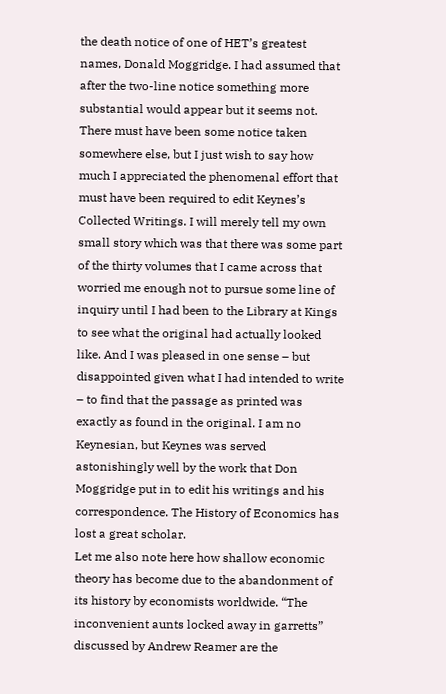the death notice of one of HET’s greatest names, Donald Moggridge. I had assumed that after the two-line notice something more substantial would appear but it seems not. There must have been some notice taken somewhere else, but I just wish to say how much I appreciated the phenomenal effort that must have been required to edit Keynes’s Collected Writings. I will merely tell my own small story which was that there was some part of the thirty volumes that I came across that worried me enough not to pursue some line of inquiry until I had been to the Library at Kings to see what the original had actually looked like. And I was pleased in one sense – but disappointed given what I had intended to write – to find that the passage as printed was exactly as found in the original. I am no Keynesian, but Keynes was served astonishingly well by the work that Don Moggridge put in to edit his writings and his correspondence. The History of Economics has lost a great scholar.
Let me also note here how shallow economic theory has become due to the abandonment of its history by economists worldwide. “The inconvenient aunts locked away in garretts” discussed by Andrew Reamer are the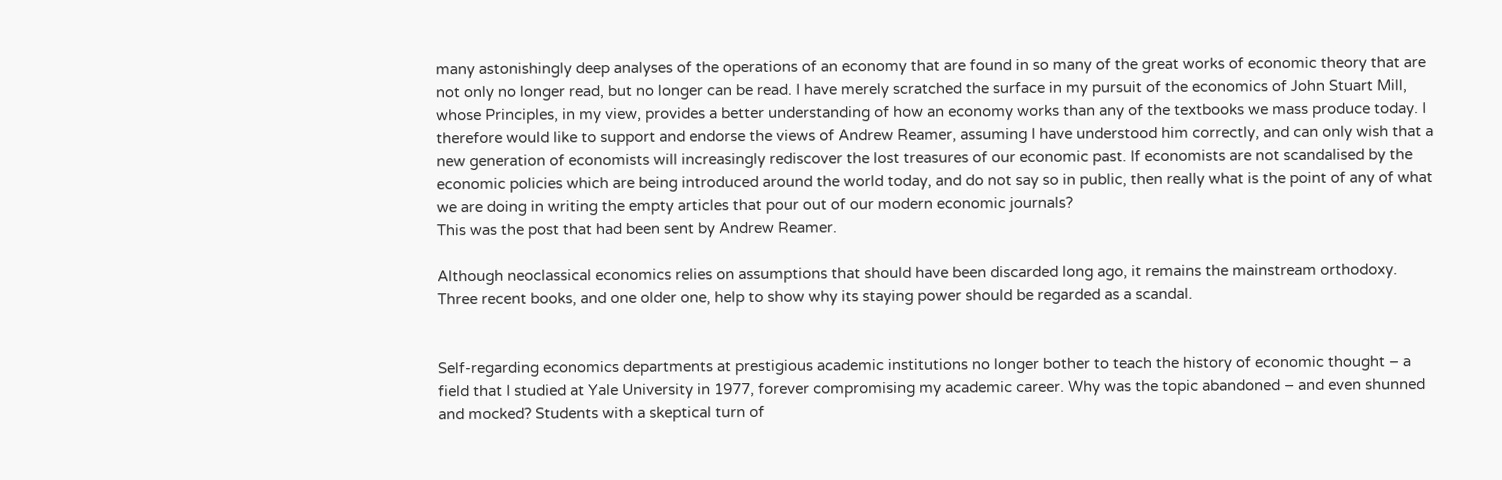many astonishingly deep analyses of the operations of an economy that are found in so many of the great works of economic theory that are not only no longer read, but no longer can be read. I have merely scratched the surface in my pursuit of the economics of John Stuart Mill, whose Principles, in my view, provides a better understanding of how an economy works than any of the textbooks we mass produce today. I therefore would like to support and endorse the views of Andrew Reamer, assuming I have understood him correctly, and can only wish that a new generation of economists will increasingly rediscover the lost treasures of our economic past. If economists are not scandalised by the economic policies which are being introduced around the world today, and do not say so in public, then really what is the point of any of what we are doing in writing the empty articles that pour out of our modern economic journals?
This was the post that had been sent by Andrew Reamer.

Although neoclassical economics relies on assumptions that should have been discarded long ago, it remains the mainstream orthodoxy. Three recent books, and one older one, help to show why its staying power should be regarded as a scandal.


Self-regarding economics departments at prestigious academic institutions no longer bother to teach the history of economic thought – a field that I studied at Yale University in 1977, forever compromising my academic career. Why was the topic abandoned – and even shunned and mocked? Students with a skeptical turn of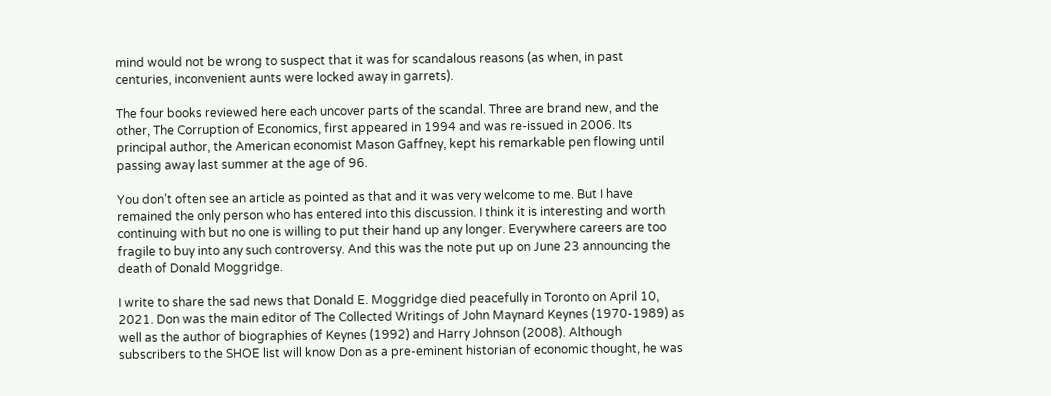mind would not be wrong to suspect that it was for scandalous reasons (as when, in past centuries, inconvenient aunts were locked away in garrets).

The four books reviewed here each uncover parts of the scandal. Three are brand new, and the other, The Corruption of Economics, first appeared in 1994 and was re-issued in 2006. Its principal author, the American economist Mason Gaffney, kept his remarkable pen flowing until passing away last summer at the age of 96.

You don’t often see an article as pointed as that and it was very welcome to me. But I have remained the only person who has entered into this discussion. I think it is interesting and worth continuing with but no one is willing to put their hand up any longer. Everywhere careers are too fragile to buy into any such controversy. And this was the note put up on June 23 announcing the death of Donald Moggridge.

I write to share the sad news that Donald E. Moggridge died peacefully in Toronto on April 10, 2021. Don was the main editor of The Collected Writings of John Maynard Keynes (1970-1989) as well as the author of biographies of Keynes (1992) and Harry Johnson (2008). Although subscribers to the SHOE list will know Don as a pre-eminent historian of economic thought, he was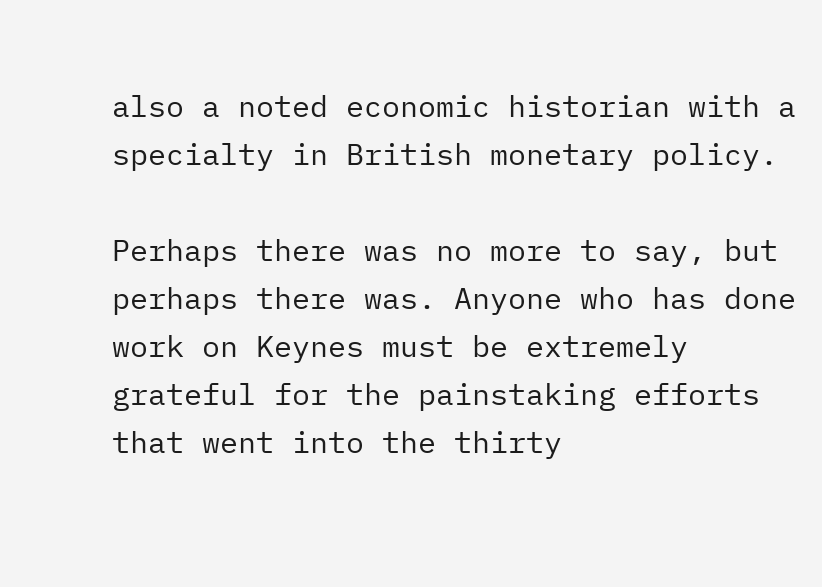also a noted economic historian with a specialty in British monetary policy.

Perhaps there was no more to say, but perhaps there was. Anyone who has done work on Keynes must be extremely grateful for the painstaking efforts that went into the thirty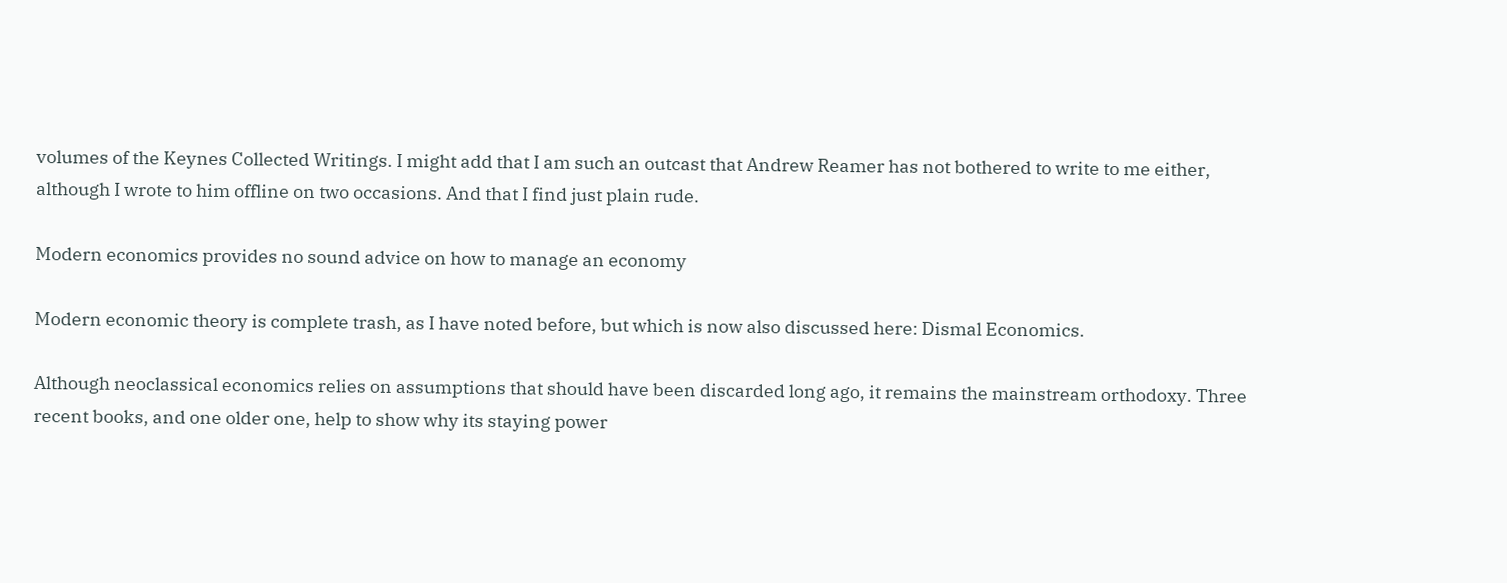volumes of the Keynes Collected Writings. I might add that I am such an outcast that Andrew Reamer has not bothered to write to me either, although I wrote to him offline on two occasions. And that I find just plain rude.

Modern economics provides no sound advice on how to manage an economy

Modern economic theory is complete trash, as I have noted before, but which is now also discussed here: Dismal Economics.

Although neoclassical economics relies on assumptions that should have been discarded long ago, it remains the mainstream orthodoxy. Three recent books, and one older one, help to show why its staying power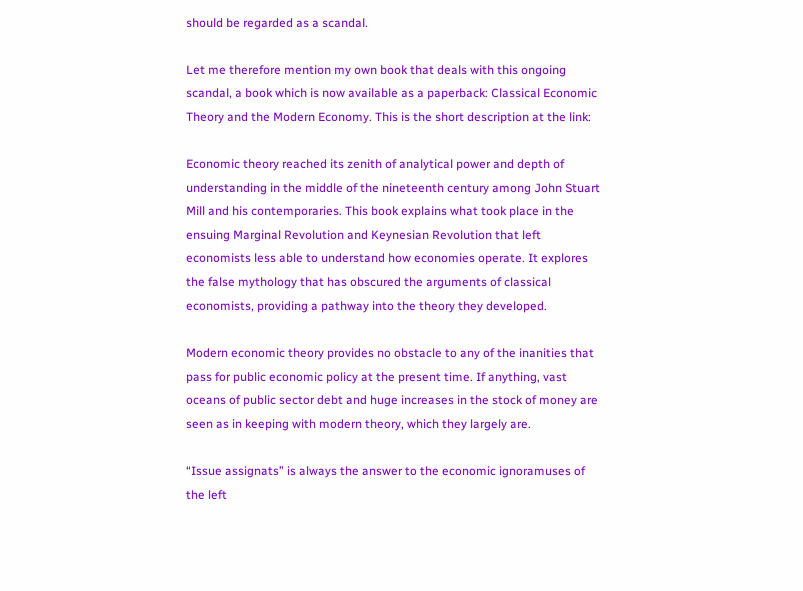should be regarded as a scandal.

Let me therefore mention my own book that deals with this ongoing scandal, a book which is now available as a paperback: Classical Economic Theory and the Modern Economy. This is the short description at the link:

Economic theory reached its zenith of analytical power and depth of understanding in the middle of the nineteenth century among John Stuart Mill and his contemporaries. This book explains what took place in the ensuing Marginal Revolution and Keynesian Revolution that left economists less able to understand how economies operate. It explores the false mythology that has obscured the arguments of classical economists, providing a pathway into the theory they developed.

Modern economic theory provides no obstacle to any of the inanities that pass for public economic policy at the present time. If anything, vast oceans of public sector debt and huge increases in the stock of money are seen as in keeping with modern theory, which they largely are.

“Issue assignats” is always the answer to the economic ignoramuses of the left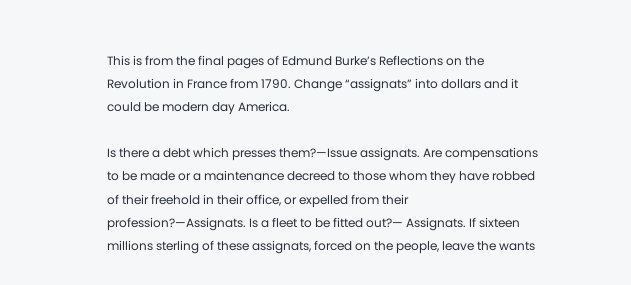This is from the final pages of Edmund Burke’s Reflections on the Revolution in France from 1790. Change “assignats” into dollars and it could be modern day America.

Is there a debt which presses them?—Issue assignats. Are compensations to be made or a maintenance decreed to those whom they have robbed of their freehold in their office, or expelled from their profession?—Assignats. Is a fleet to be fitted out?— Assignats. If sixteen millions sterling of these assignats, forced on the people, leave the wants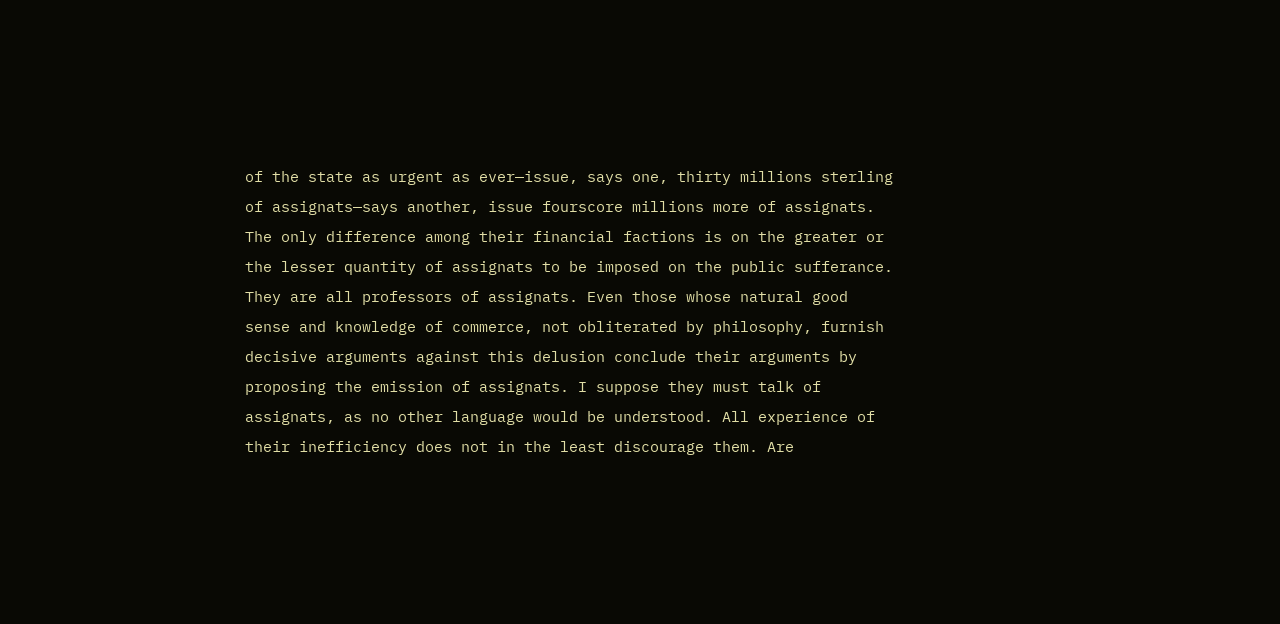of the state as urgent as ever—issue, says one, thirty millions sterling of assignats—says another, issue fourscore millions more of assignats. The only difference among their financial factions is on the greater or the lesser quantity of assignats to be imposed on the public sufferance. They are all professors of assignats. Even those whose natural good sense and knowledge of commerce, not obliterated by philosophy, furnish decisive arguments against this delusion conclude their arguments by proposing the emission of assignats. I suppose they must talk of assignats, as no other language would be understood. All experience of their inefficiency does not in the least discourage them. Are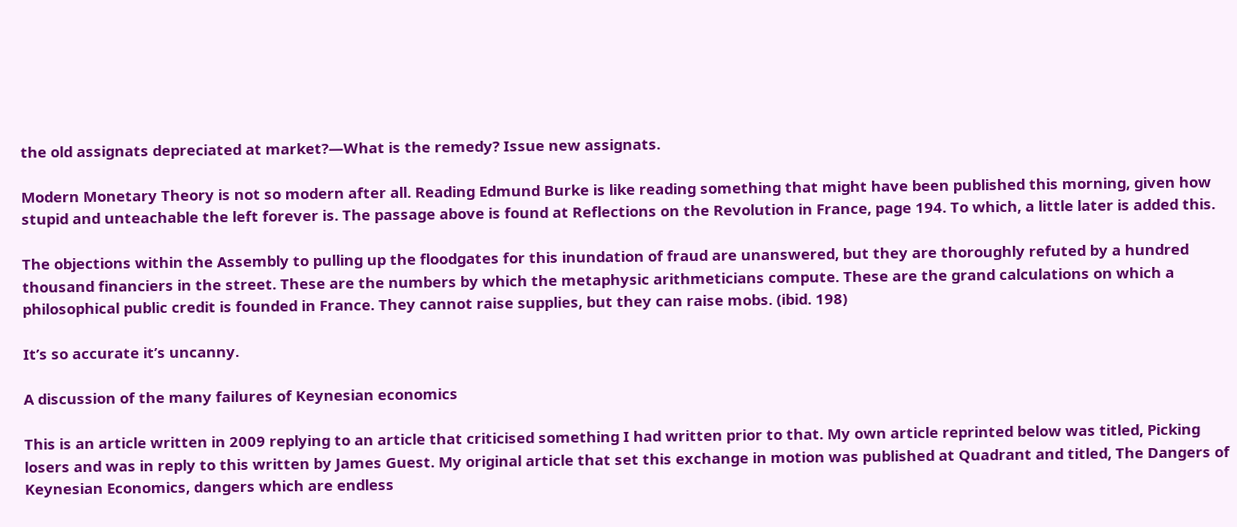the old assignats depreciated at market?—What is the remedy? Issue new assignats.

Modern Monetary Theory is not so modern after all. Reading Edmund Burke is like reading something that might have been published this morning, given how stupid and unteachable the left forever is. The passage above is found at Reflections on the Revolution in France, page 194. To which, a little later is added this.

The objections within the Assembly to pulling up the floodgates for this inundation of fraud are unanswered, but they are thoroughly refuted by a hundred thousand financiers in the street. These are the numbers by which the metaphysic arithmeticians compute. These are the grand calculations on which a philosophical public credit is founded in France. They cannot raise supplies, but they can raise mobs. (ibid. 198)

It’s so accurate it’s uncanny.

A discussion of the many failures of Keynesian economics

This is an article written in 2009 replying to an article that criticised something I had written prior to that. My own article reprinted below was titled, Picking losers and was in reply to this written by James Guest. My original article that set this exchange in motion was published at Quadrant and titled, The Dangers of Keynesian Economics, dangers which are endless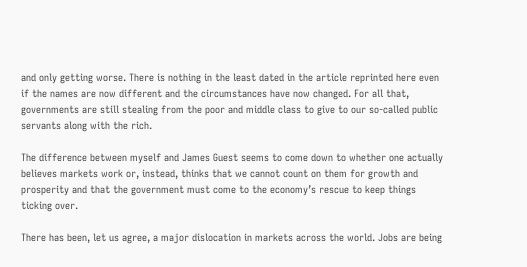and only getting worse. There is nothing in the least dated in the article reprinted here even if the names are now different and the circumstances have now changed. For all that, governments are still stealing from the poor and middle class to give to our so-called public servants along with the rich.

The difference between myself and James Guest seems to come down to whether one actually believes markets work or, instead, thinks that we cannot count on them for growth and prosperity and that the government must come to the economy’s rescue to keep things ticking over.

There has been, let us agree, a major dislocation in markets across the world. Jobs are being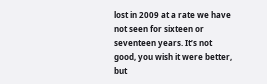lost in 2009 at a rate we have not seen for sixteen or seventeen years. It’s not good, you wish it were better, but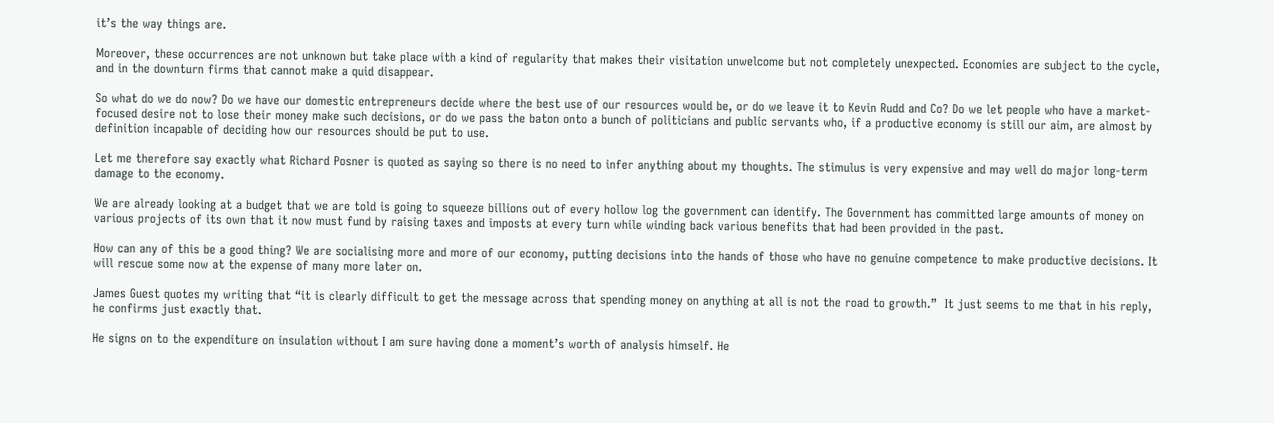it’s the way things are.

Moreover, these occurrences are not unknown but take place with a kind of regularity that makes their visitation unwelcome but not completely unexpected. Economies are subject to the cycle, and in the downturn firms that cannot make a quid disappear.

So what do we do now? Do we have our domestic entrepreneurs decide where the best use of our resources would be, or do we leave it to Kevin Rudd and Co? Do we let people who have a market-focused desire not to lose their money make such decisions, or do we pass the baton onto a bunch of politicians and public servants who, if a productive economy is still our aim, are almost by definition incapable of deciding how our resources should be put to use.

Let me therefore say exactly what Richard Posner is quoted as saying so there is no need to infer anything about my thoughts. The stimulus is very expensive and may well do major long-term damage to the economy.

We are already looking at a budget that we are told is going to squeeze billions out of every hollow log the government can identify. The Government has committed large amounts of money on various projects of its own that it now must fund by raising taxes and imposts at every turn while winding back various benefits that had been provided in the past.

How can any of this be a good thing? We are socialising more and more of our economy, putting decisions into the hands of those who have no genuine competence to make productive decisions. It will rescue some now at the expense of many more later on.

James Guest quotes my writing that “it is clearly difficult to get the message across that spending money on anything at all is not the road to growth.”  It just seems to me that in his reply, he confirms just exactly that.

He signs on to the expenditure on insulation without I am sure having done a moment’s worth of analysis himself. He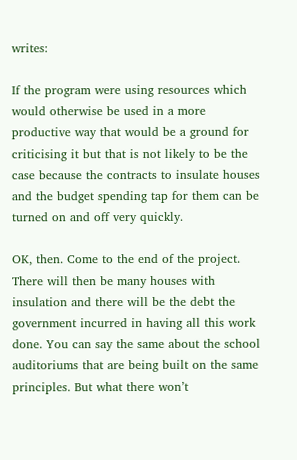writes:

If the program were using resources which would otherwise be used in a more productive way that would be a ground for criticising it but that is not likely to be the case because the contracts to insulate houses and the budget spending tap for them can be turned on and off very quickly.

OK, then. Come to the end of the project. There will then be many houses with insulation and there will be the debt the government incurred in having all this work done. You can say the same about the school auditoriums that are being built on the same principles. But what there won’t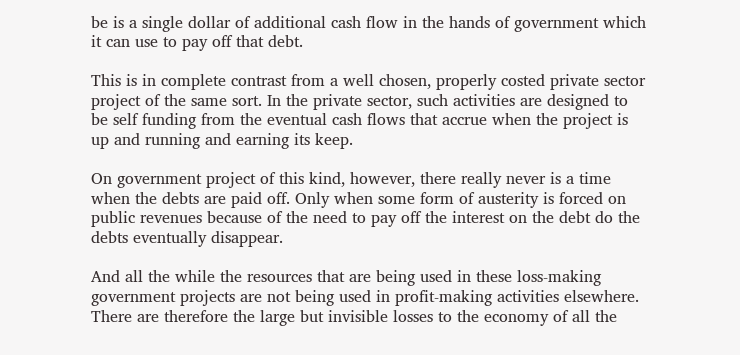be is a single dollar of additional cash flow in the hands of government which it can use to pay off that debt.

This is in complete contrast from a well chosen, properly costed private sector project of the same sort. In the private sector, such activities are designed to be self funding from the eventual cash flows that accrue when the project is up and running and earning its keep.

On government project of this kind, however, there really never is a time when the debts are paid off. Only when some form of austerity is forced on public revenues because of the need to pay off the interest on the debt do the debts eventually disappear.

And all the while the resources that are being used in these loss-making government projects are not being used in profit-making activities elsewhere. There are therefore the large but invisible losses to the economy of all the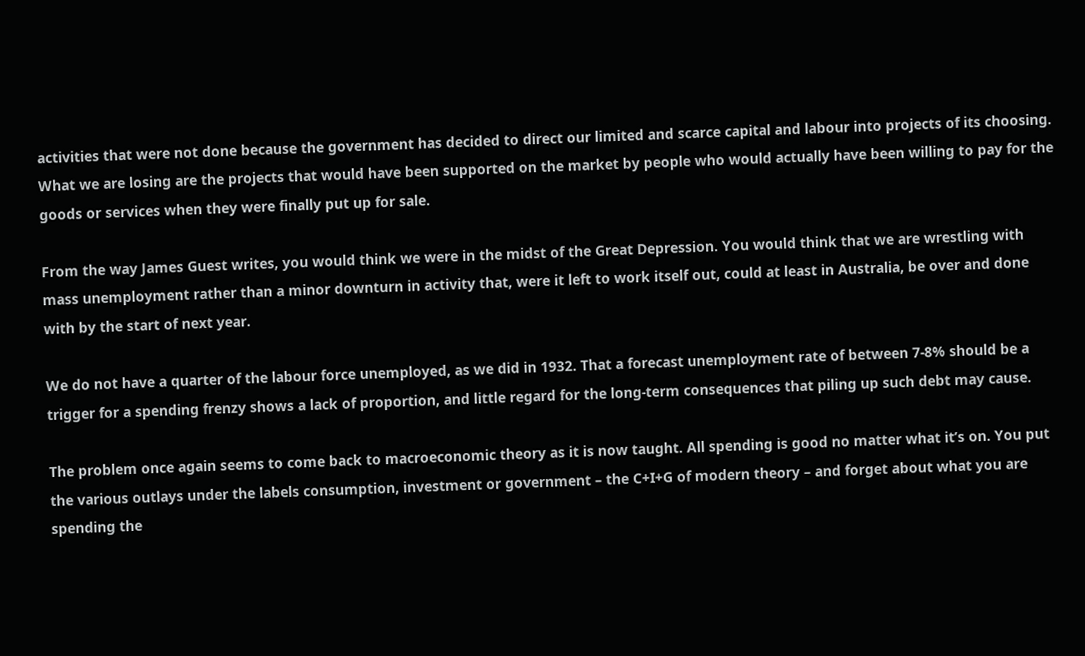activities that were not done because the government has decided to direct our limited and scarce capital and labour into projects of its choosing. What we are losing are the projects that would have been supported on the market by people who would actually have been willing to pay for the goods or services when they were finally put up for sale.

From the way James Guest writes, you would think we were in the midst of the Great Depression. You would think that we are wrestling with mass unemployment rather than a minor downturn in activity that, were it left to work itself out, could at least in Australia, be over and done with by the start of next year.

We do not have a quarter of the labour force unemployed, as we did in 1932. That a forecast unemployment rate of between 7-8% should be a trigger for a spending frenzy shows a lack of proportion, and little regard for the long-term consequences that piling up such debt may cause.

The problem once again seems to come back to macroeconomic theory as it is now taught. All spending is good no matter what it’s on. You put the various outlays under the labels consumption, investment or government – the C+I+G of modern theory – and forget about what you are spending the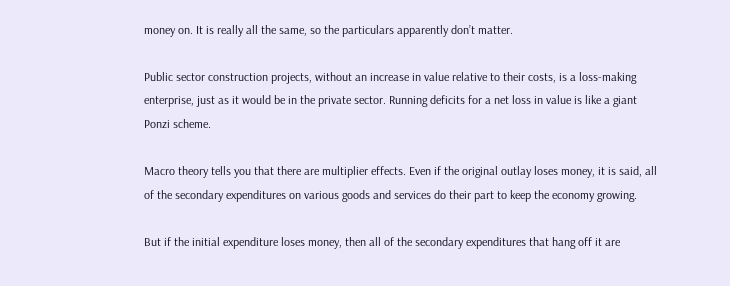money on. It is really all the same, so the particulars apparently don’t matter.

Public sector construction projects, without an increase in value relative to their costs, is a loss-making enterprise, just as it would be in the private sector. Running deficits for a net loss in value is like a giant Ponzi scheme.

Macro theory tells you that there are multiplier effects. Even if the original outlay loses money, it is said, all of the secondary expenditures on various goods and services do their part to keep the economy growing.

But if the initial expenditure loses money, then all of the secondary expenditures that hang off it are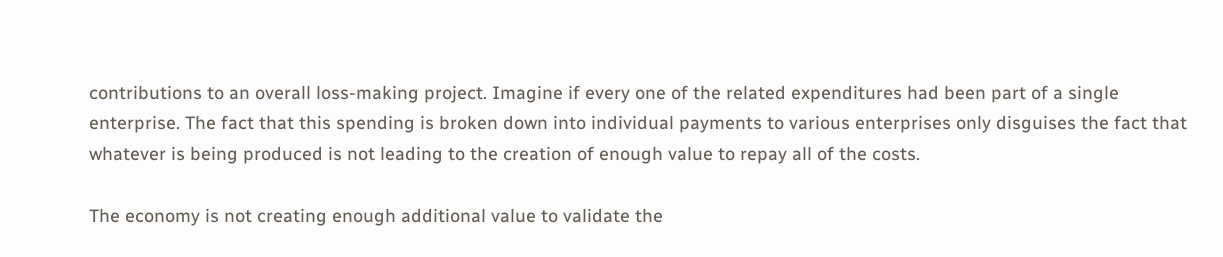contributions to an overall loss-making project. Imagine if every one of the related expenditures had been part of a single enterprise. The fact that this spending is broken down into individual payments to various enterprises only disguises the fact that whatever is being produced is not leading to the creation of enough value to repay all of the costs.

The economy is not creating enough additional value to validate the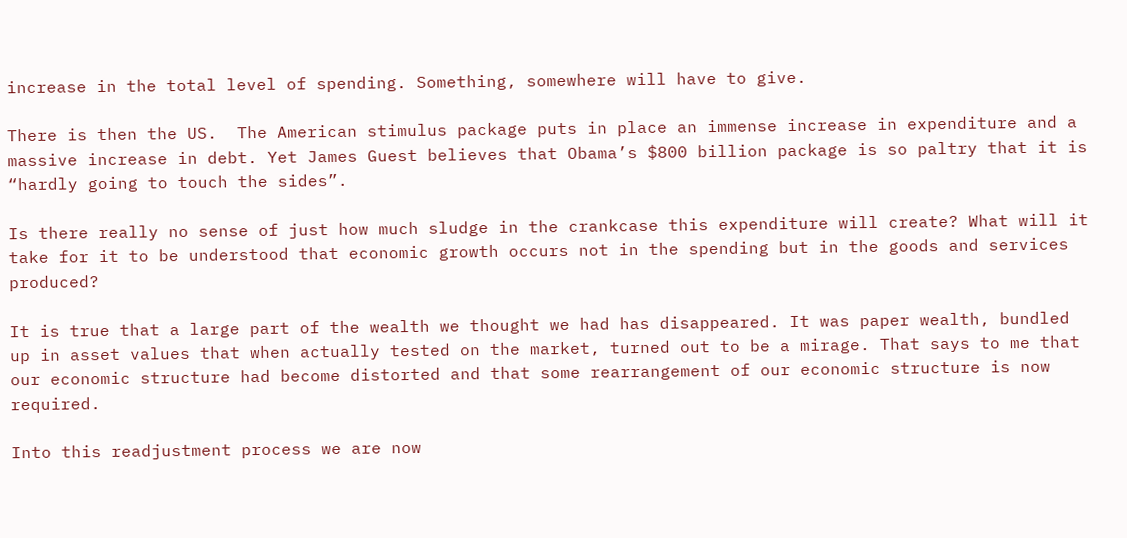increase in the total level of spending. Something, somewhere will have to give.

There is then the US.  The American stimulus package puts in place an immense increase in expenditure and a massive increase in debt. Yet James Guest believes that Obama’s $800 billion package is so paltry that it is “hardly going to touch the sides”.

Is there really no sense of just how much sludge in the crankcase this expenditure will create? What will it take for it to be understood that economic growth occurs not in the spending but in the goods and services produced?

It is true that a large part of the wealth we thought we had has disappeared. It was paper wealth, bundled up in asset values that when actually tested on the market, turned out to be a mirage. That says to me that our economic structure had become distorted and that some rearrangement of our economic structure is now required.

Into this readjustment process we are now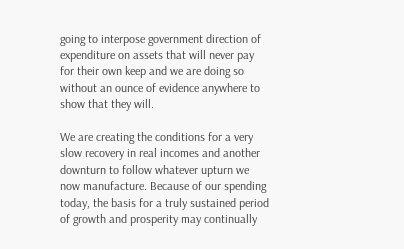going to interpose government direction of expenditure on assets that will never pay for their own keep and we are doing so without an ounce of evidence anywhere to show that they will.

We are creating the conditions for a very slow recovery in real incomes and another downturn to follow whatever upturn we now manufacture. Because of our spending today, the basis for a truly sustained period of growth and prosperity may continually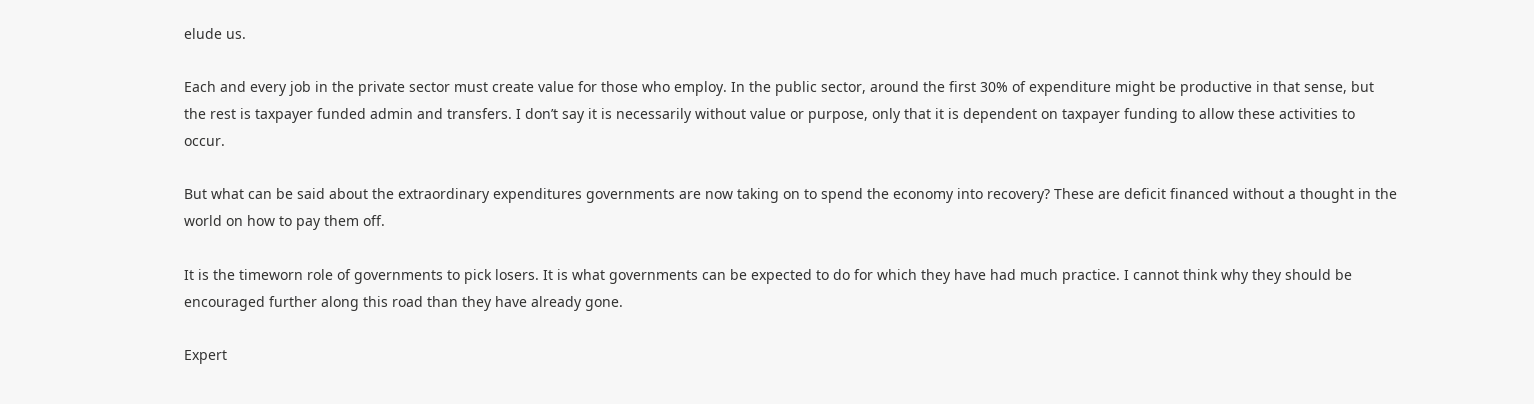elude us.

Each and every job in the private sector must create value for those who employ. In the public sector, around the first 30% of expenditure might be productive in that sense, but the rest is taxpayer funded admin and transfers. I don’t say it is necessarily without value or purpose, only that it is dependent on taxpayer funding to allow these activities to occur.

But what can be said about the extraordinary expenditures governments are now taking on to spend the economy into recovery? These are deficit financed without a thought in the world on how to pay them off.

It is the timeworn role of governments to pick losers. It is what governments can be expected to do for which they have had much practice. I cannot think why they should be encouraged further along this road than they have already gone.

Expert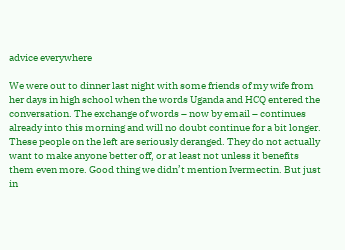advice everywhere

We were out to dinner last night with some friends of my wife from her days in high school when the words Uganda and HCQ entered the conversation. The exchange of words – now by email – continues already into this morning and will no doubt continue for a bit longer. These people on the left are seriously deranged. They do not actually want to make anyone better off, or at least not unless it benefits them even more. Good thing we didn’t mention Ivermectin. But just in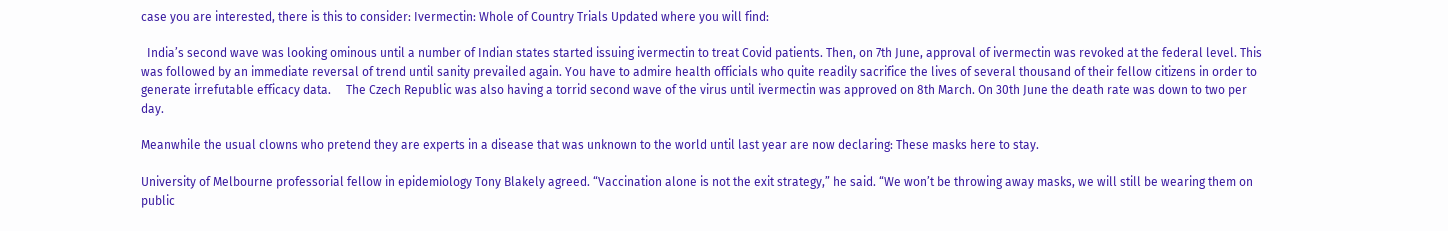case you are interested, there is this to consider: Ivermectin: Whole of Country Trials Updated where you will find:

  India’s second wave was looking ominous until a number of Indian states started issuing ivermectin to treat Covid patients. Then, on 7th June, approval of ivermectin was revoked at the federal level. This was followed by an immediate reversal of trend until sanity prevailed again. You have to admire health officials who quite readily sacrifice the lives of several thousand of their fellow citizens in order to generate irrefutable efficacy data.     The Czech Republic was also having a torrid second wave of the virus until ivermectin was approved on 8th March. On 30th June the death rate was down to two per day.

Meanwhile the usual clowns who pretend they are experts in a disease that was unknown to the world until last year are now declaring: These masks here to stay.

University of Melbourne professorial fellow in epidemiology Tony Blakely agreed. “Vaccination alone is not the exit strategy,” he said. “We won’t be throwing away masks, we will still be wearing them on public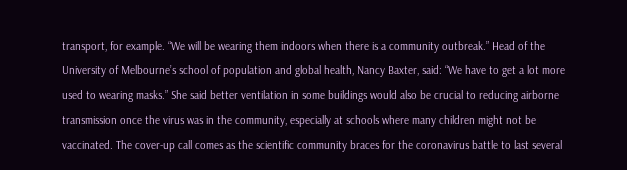transport, for example. “We will be wearing them indoors when there is a community outbreak.” Head of the University of Melbourne’s school of population and global health, Nancy Baxter, said: “We have to get a lot more used to wearing masks.” She said better ventilation in some buildings would also be crucial to reducing airborne transmission once the virus was in the community, especially at schools where many children might not be vaccinated. The cover-up call comes as the scientific community braces for the coronavirus battle to last several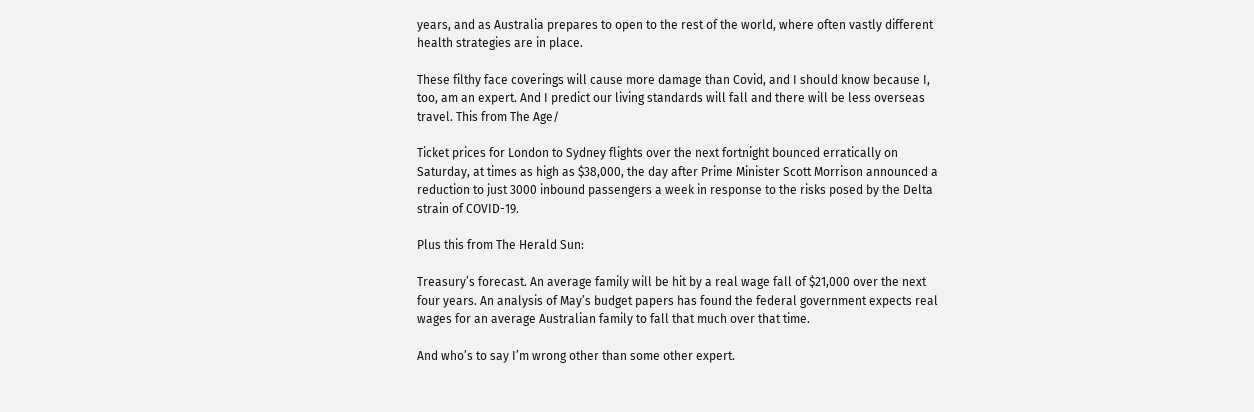years, and as Australia prepares to open to the rest of the world, where often vastly different health strategies are in place.

These filthy face coverings will cause more damage than Covid, and I should know because I, too, am an expert. And I predict our living standards will fall and there will be less overseas travel. This from The Age/

Ticket prices for London to Sydney flights over the next fortnight bounced erratically on Saturday, at times as high as $38,000, the day after Prime Minister Scott Morrison announced a reduction to just 3000 inbound passengers a week in response to the risks posed by the Delta strain of COVID-19.

Plus this from The Herald Sun:

Treasury’s forecast. An average family will be hit by a real wage fall of $21,000 over the next four years. An analysis of May’s budget papers has found the federal government expects real wages for an average Australian family to fall that much over that time.

And who’s to say I’m wrong other than some other expert.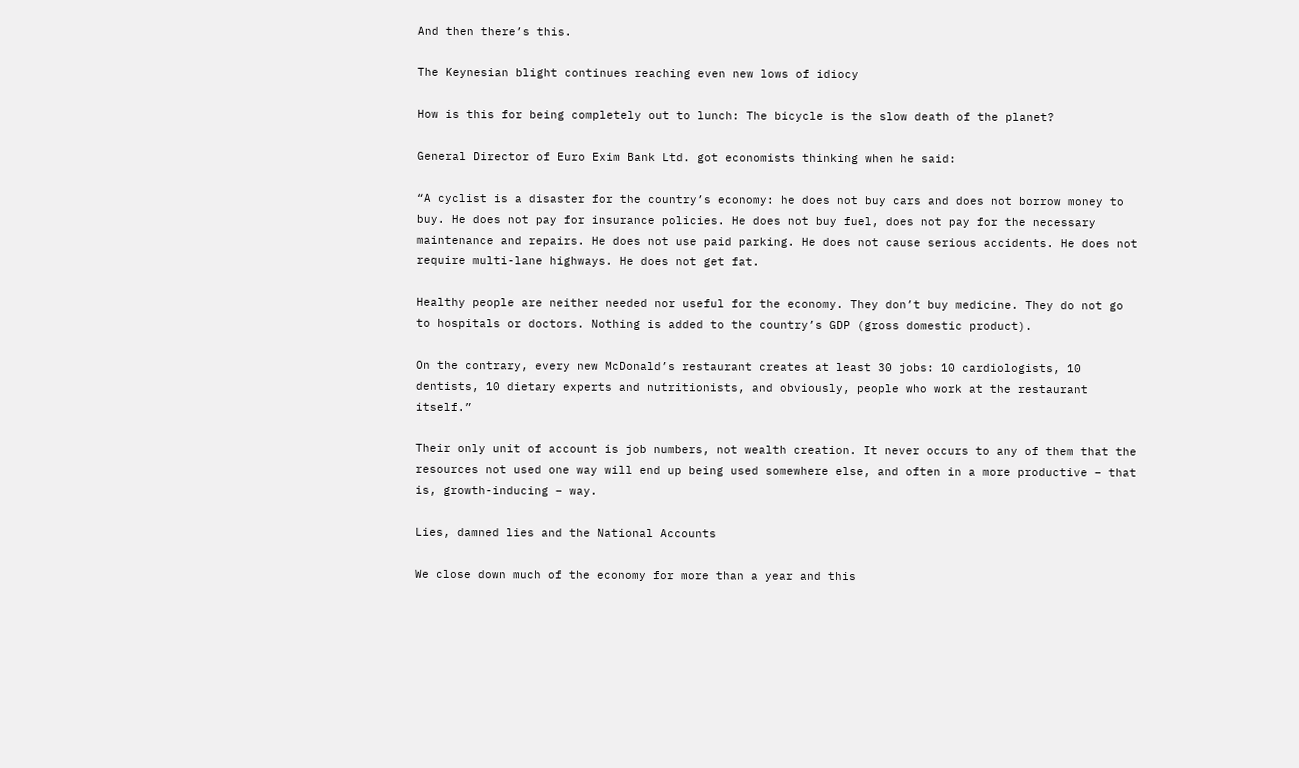And then there’s this.

The Keynesian blight continues reaching even new lows of idiocy

How is this for being completely out to lunch: The bicycle is the slow death of the planet?

General Director of Euro Exim Bank Ltd. got economists thinking when he said:

“A cyclist is a disaster for the country’s economy: he does not buy cars and does not borrow money to buy. He does not pay for insurance policies. He does not buy fuel, does not pay for the necessary maintenance and repairs. He does not use paid parking. He does not cause serious accidents. He does not require multi-lane highways. He does not get fat.

Healthy people are neither needed nor useful for the economy. They don’t buy medicine. They do not go to hospitals or doctors. Nothing is added to the country’s GDP (gross domestic product).

On the contrary, every new McDonald’s restaurant creates at least 30 jobs: 10 cardiologists, 10 dentists, 10 dietary experts and nutritionists, and obviously, people who work at the restaurant itself.”

Their only unit of account is job numbers, not wealth creation. It never occurs to any of them that the resources not used one way will end up being used somewhere else, and often in a more productive – that is, growth-inducing – way.

Lies, damned lies and the National Accounts

We close down much of the economy for more than a year and this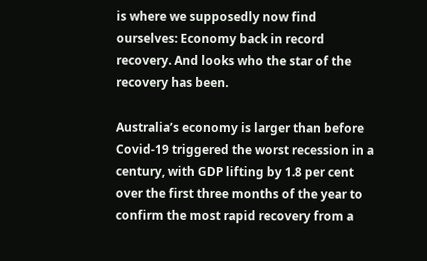is where we supposedly now find ourselves: Economy back in record recovery. And looks who the star of the recovery has been.

Australia’s economy is larger than before Covid-19 triggered the worst recession in a century, with GDP lifting by 1.8 per cent over the first three months of the year to confirm the most rapid recovery from a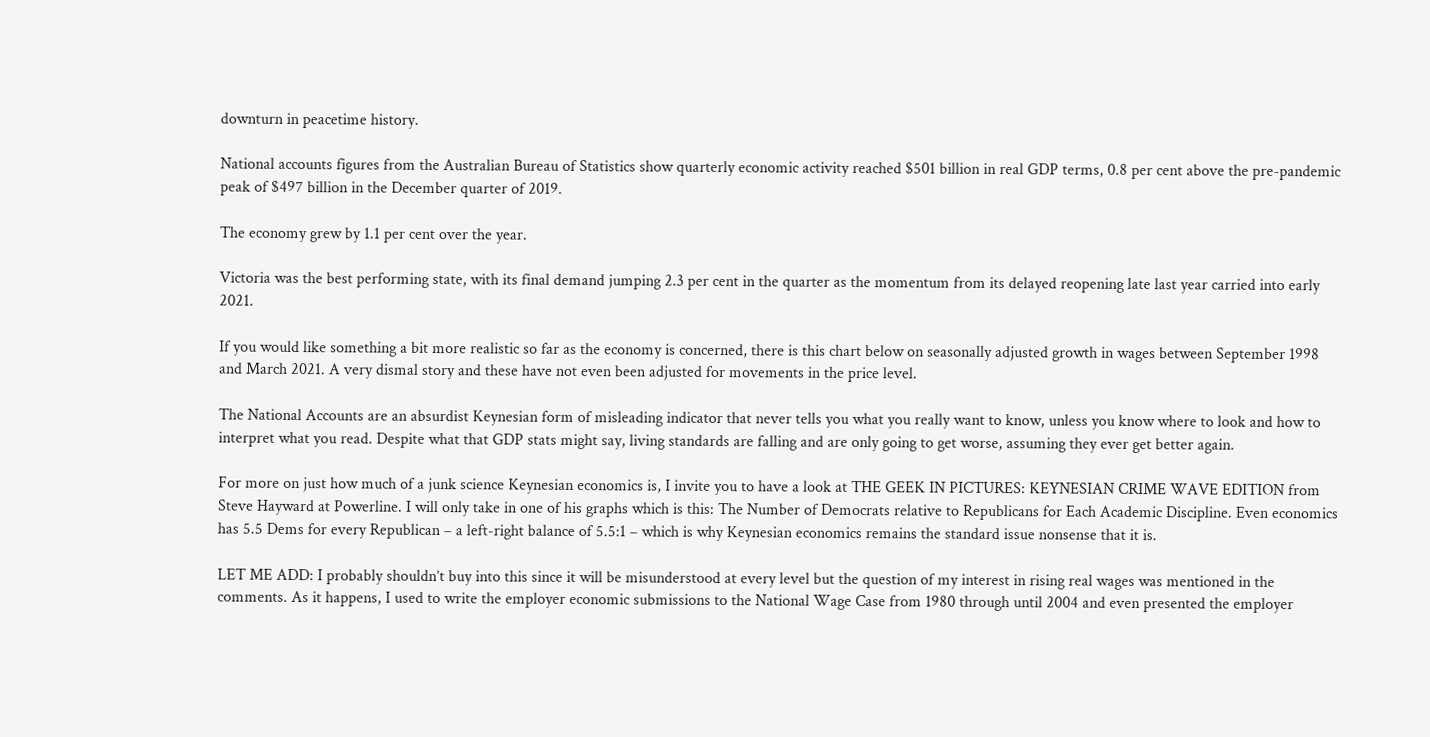downturn in peacetime history.

National accounts figures from the Australian Bureau of Statistics show quarterly economic activity reached $501 billion in real GDP terms, 0.8 per cent above the pre-pandemic peak of $497 billion in the December quarter of 2019.

The economy grew by 1.1 per cent over the year.

Victoria was the best performing state, with its final demand jumping 2.3 per cent in the quarter as the momentum from its delayed reopening late last year carried into early 2021.

If you would like something a bit more realistic so far as the economy is concerned, there is this chart below on seasonally adjusted growth in wages between September 1998 and March 2021. A very dismal story and these have not even been adjusted for movements in the price level.

The National Accounts are an absurdist Keynesian form of misleading indicator that never tells you what you really want to know, unless you know where to look and how to interpret what you read. Despite what that GDP stats might say, living standards are falling and are only going to get worse, assuming they ever get better again.

For more on just how much of a junk science Keynesian economics is, I invite you to have a look at THE GEEK IN PICTURES: KEYNESIAN CRIME WAVE EDITION from Steve Hayward at Powerline. I will only take in one of his graphs which is this: The Number of Democrats relative to Republicans for Each Academic Discipline. Even economics has 5.5 Dems for every Republican – a left-right balance of 5.5:1 – which is why Keynesian economics remains the standard issue nonsense that it is.

LET ME ADD: I probably shouldn’t buy into this since it will be misunderstood at every level but the question of my interest in rising real wages was mentioned in the comments. As it happens, I used to write the employer economic submissions to the National Wage Case from 1980 through until 2004 and even presented the employer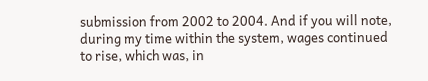submission from 2002 to 2004. And if you will note, during my time within the system, wages continued to rise, which was, in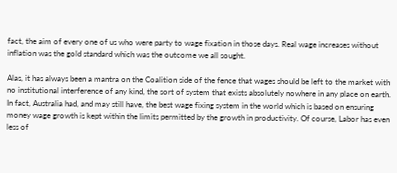fact, the aim of every one of us who were party to wage fixation in those days. Real wage increases without inflation was the gold standard which was the outcome we all sought.

Alas, it has always been a mantra on the Coalition side of the fence that wages should be left to the market with no institutional interference of any kind, the sort of system that exists absolutely nowhere in any place on earth. In fact, Australia had, and may still have, the best wage fixing system in the world which is based on ensuring money wage growth is kept within the limits permitted by the growth in productivity. Of course, Labor has even less of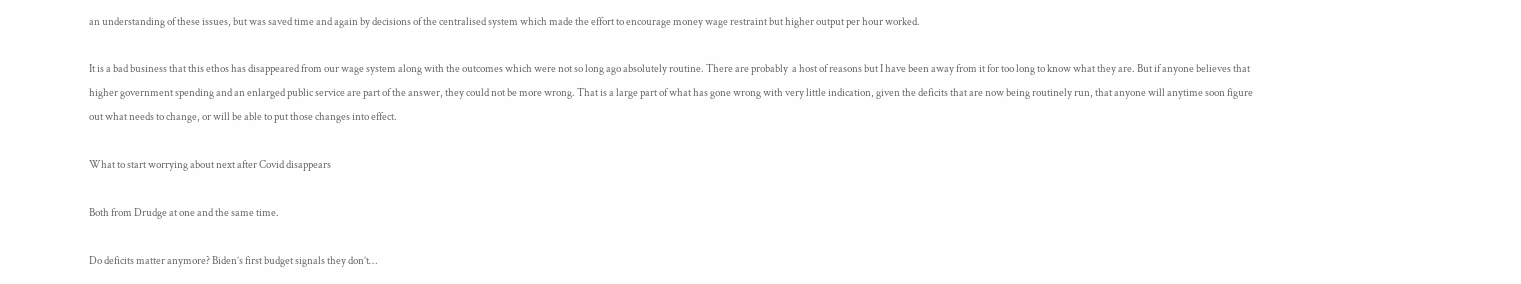an understanding of these issues, but was saved time and again by decisions of the centralised system which made the effort to encourage money wage restraint but higher output per hour worked.

It is a bad business that this ethos has disappeared from our wage system along with the outcomes which were not so long ago absolutely routine. There are probably  a host of reasons but I have been away from it for too long to know what they are. But if anyone believes that higher government spending and an enlarged public service are part of the answer, they could not be more wrong. That is a large part of what has gone wrong with very little indication, given the deficits that are now being routinely run, that anyone will anytime soon figure out what needs to change, or will be able to put those changes into effect.

What to start worrying about next after Covid disappears

Both from Drudge at one and the same time.

Do deficits matter anymore? Biden’s first budget signals they don’t…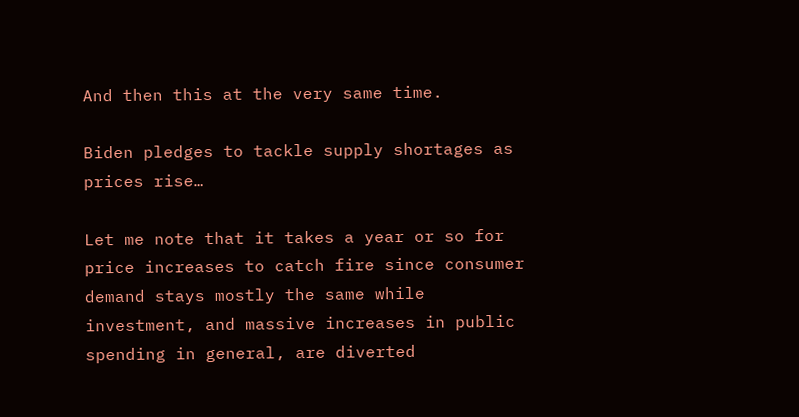And then this at the very same time.

Biden pledges to tackle supply shortages as prices rise…

Let me note that it takes a year or so for price increases to catch fire since consumer demand stays mostly the same while investment, and massive increases in public spending in general, are diverted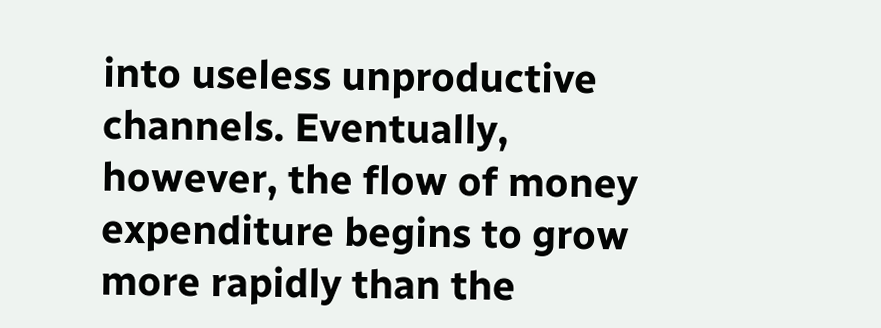into useless unproductive channels. Eventually, however, the flow of money expenditure begins to grow more rapidly than the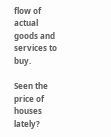flow of actual goods and services to buy.

Seen the price of houses lately?